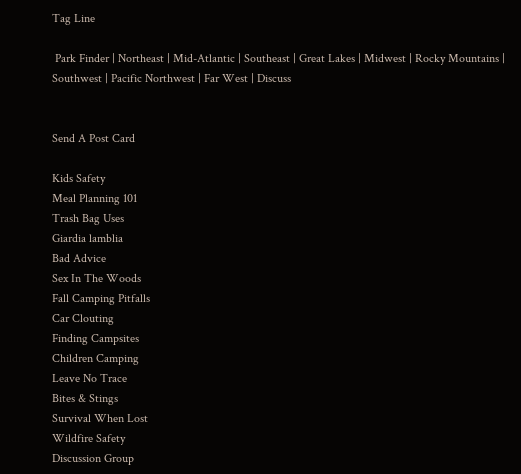Tag Line

 Park Finder | Northeast | Mid-Atlantic | Southeast | Great Lakes | Midwest | Rocky Mountains | Southwest | Pacific Northwest | Far West | Discuss


Send A Post Card

Kids Safety
Meal Planning 101
Trash Bag Uses
Giardia lamblia
Bad Advice
Sex In The Woods
Fall Camping Pitfalls
Car Clouting
Finding Campsites
Children Camping
Leave No Trace
Bites & Stings
Survival When Lost
Wildfire Safety
Discussion Group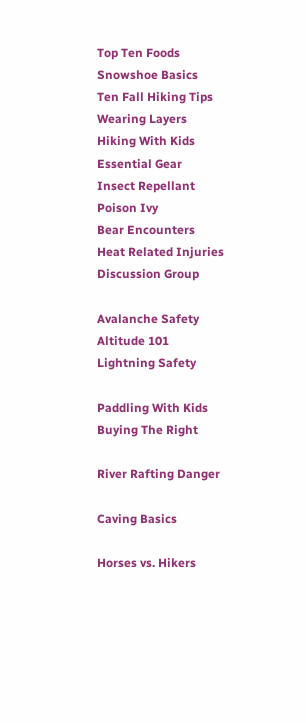Top Ten Foods
Snowshoe Basics
Ten Fall Hiking Tips
Wearing Layers
Hiking With Kids
Essential Gear
Insect Repellant
Poison Ivy
Bear Encounters
Heat Related Injuries
Discussion Group

Avalanche Safety
Altitude 101
Lightning Safety

Paddling With Kids
Buying The Right

River Rafting Danger

Caving Basics

Horses vs. Hikers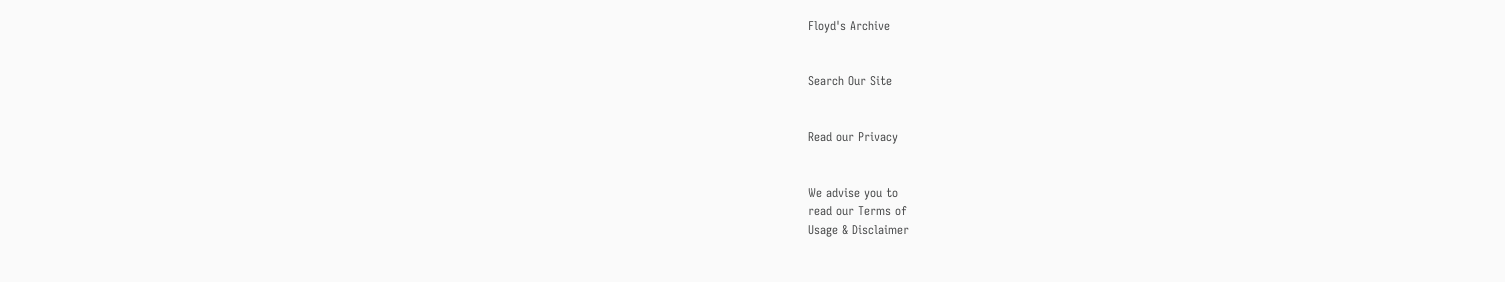Floyd's Archive


Search Our Site


Read our Privacy


We advise you to
read our Terms of
Usage & Disclaimer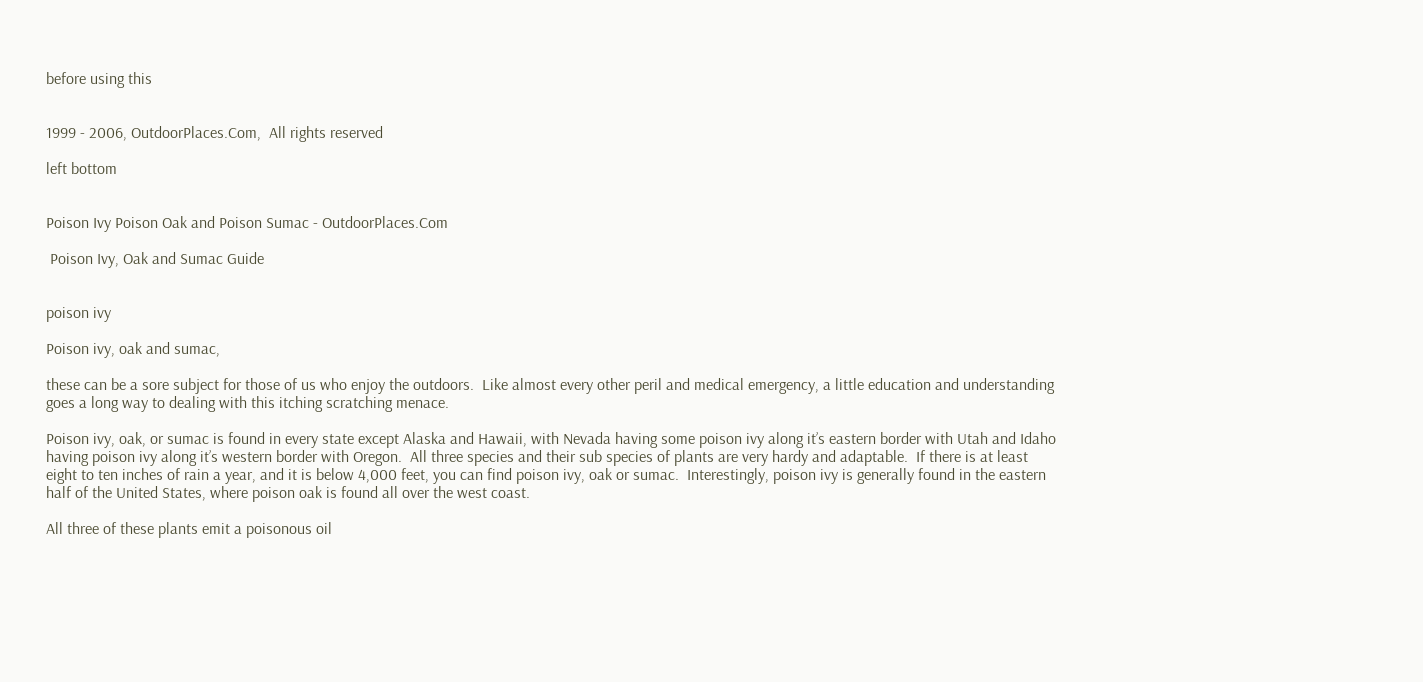before using this


1999 - 2006, OutdoorPlaces.Com,  All rights reserved

left bottom


Poison Ivy Poison Oak and Poison Sumac - OutdoorPlaces.Com

 Poison Ivy, Oak and Sumac Guide


poison ivy

Poison ivy, oak and sumac,

these can be a sore subject for those of us who enjoy the outdoors.  Like almost every other peril and medical emergency, a little education and understanding goes a long way to dealing with this itching scratching menace.

Poison ivy, oak, or sumac is found in every state except Alaska and Hawaii, with Nevada having some poison ivy along it’s eastern border with Utah and Idaho having poison ivy along it’s western border with Oregon.  All three species and their sub species of plants are very hardy and adaptable.  If there is at least eight to ten inches of rain a year, and it is below 4,000 feet, you can find poison ivy, oak or sumac.  Interestingly, poison ivy is generally found in the eastern half of the United States, where poison oak is found all over the west coast.

All three of these plants emit a poisonous oil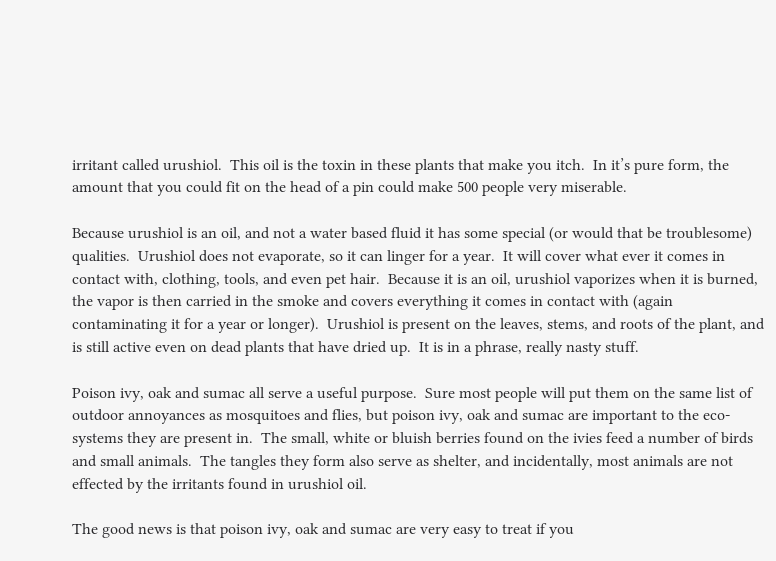irritant called urushiol.  This oil is the toxin in these plants that make you itch.  In it’s pure form, the amount that you could fit on the head of a pin could make 500 people very miserable.

Because urushiol is an oil, and not a water based fluid it has some special (or would that be troublesome) qualities.  Urushiol does not evaporate, so it can linger for a year.  It will cover what ever it comes in contact with, clothing, tools, and even pet hair.  Because it is an oil, urushiol vaporizes when it is burned, the vapor is then carried in the smoke and covers everything it comes in contact with (again contaminating it for a year or longer).  Urushiol is present on the leaves, stems, and roots of the plant, and is still active even on dead plants that have dried up.  It is in a phrase, really nasty stuff.

Poison ivy, oak and sumac all serve a useful purpose.  Sure most people will put them on the same list of outdoor annoyances as mosquitoes and flies, but poison ivy, oak and sumac are important to the eco-systems they are present in.  The small, white or bluish berries found on the ivies feed a number of birds and small animals.  The tangles they form also serve as shelter, and incidentally, most animals are not effected by the irritants found in urushiol oil.

The good news is that poison ivy, oak and sumac are very easy to treat if you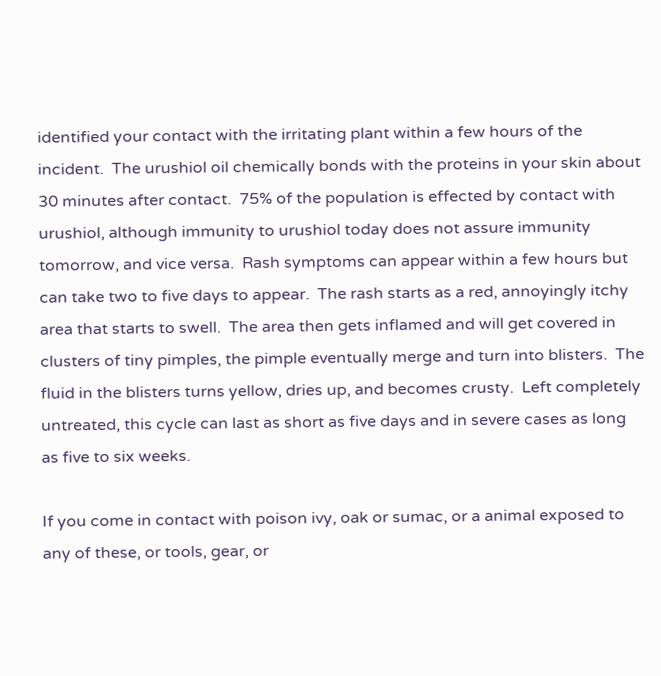identified your contact with the irritating plant within a few hours of the incident.  The urushiol oil chemically bonds with the proteins in your skin about 30 minutes after contact.  75% of the population is effected by contact with urushiol, although immunity to urushiol today does not assure immunity tomorrow, and vice versa.  Rash symptoms can appear within a few hours but can take two to five days to appear.  The rash starts as a red, annoyingly itchy area that starts to swell.  The area then gets inflamed and will get covered in clusters of tiny pimples, the pimple eventually merge and turn into blisters.  The fluid in the blisters turns yellow, dries up, and becomes crusty.  Left completely untreated, this cycle can last as short as five days and in severe cases as long as five to six weeks.

If you come in contact with poison ivy, oak or sumac, or a animal exposed to any of these, or tools, gear, or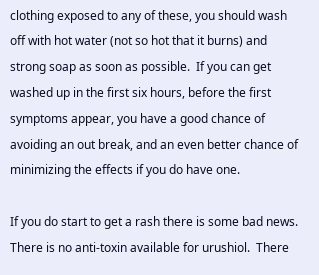clothing exposed to any of these, you should wash off with hot water (not so hot that it burns) and strong soap as soon as possible.  If you can get washed up in the first six hours, before the first symptoms appear, you have a good chance of avoiding an out break, and an even better chance of minimizing the effects if you do have one.

If you do start to get a rash there is some bad news.  There is no anti-toxin available for urushiol.  There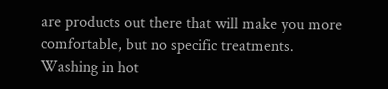are products out there that will make you more comfortable, but no specific treatments.  Washing in hot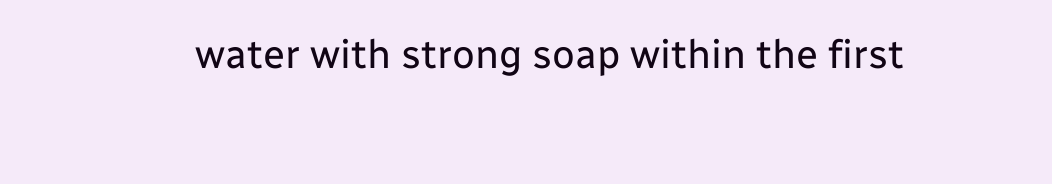water with strong soap within the first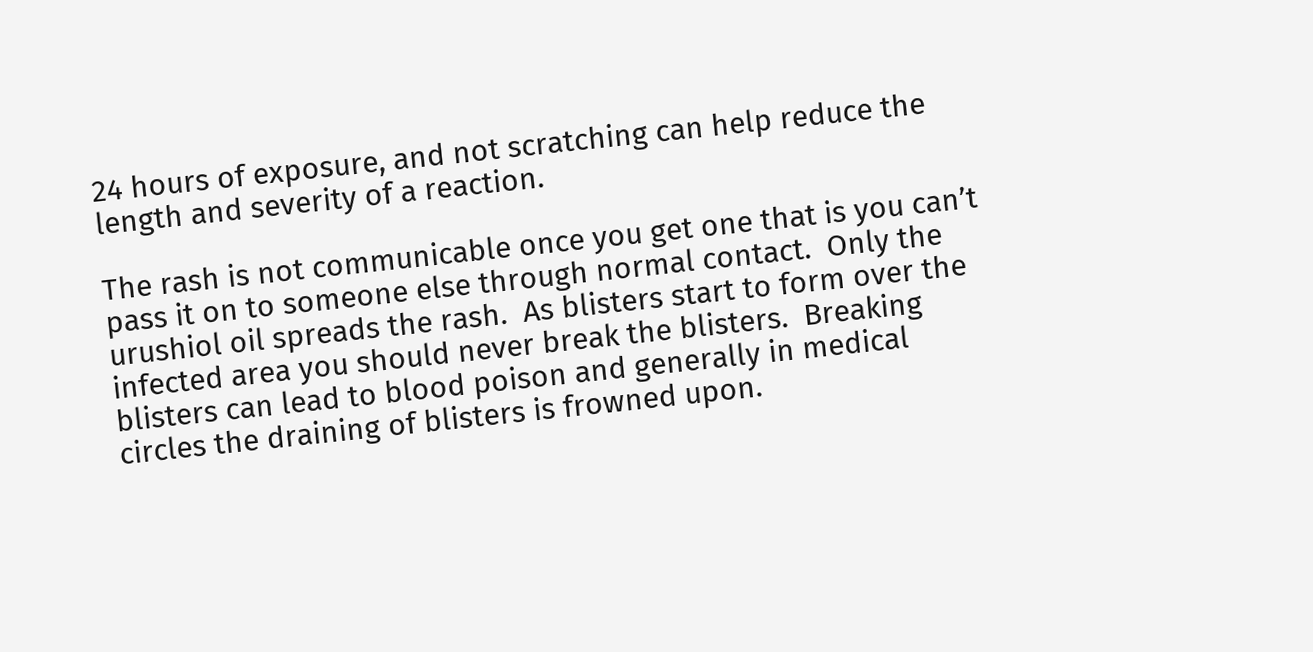24 hours of exposure, and not scratching can help reduce the length and severity of a reaction.

The rash is not communicable once you get one that is you can’t pass it on to someone else through normal contact.  Only the urushiol oil spreads the rash.  As blisters start to form over the infected area you should never break the blisters.  Breaking blisters can lead to blood poison and generally in medical circles the draining of blisters is frowned upon.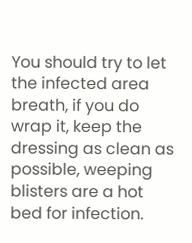You should try to let the infected area breath, if you do wrap it, keep the dressing as clean as possible, weeping blisters are a hot bed for infection.